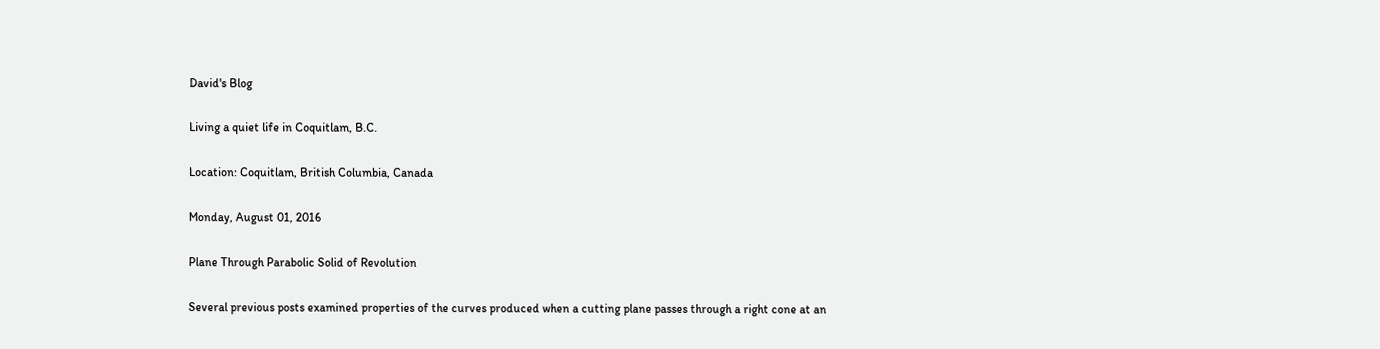David's Blog

Living a quiet life in Coquitlam, B.C.

Location: Coquitlam, British Columbia, Canada

Monday, August 01, 2016

Plane Through Parabolic Solid of Revolution

Several previous posts examined properties of the curves produced when a cutting plane passes through a right cone at an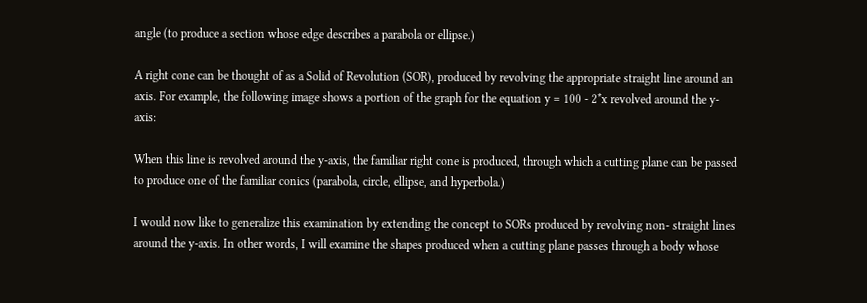angle (to produce a section whose edge describes a parabola or ellipse.)

A right cone can be thought of as a Solid of Revolution (SOR), produced by revolving the appropriate straight line around an axis. For example, the following image shows a portion of the graph for the equation y = 100 - 2*x revolved around the y-axis:

When this line is revolved around the y-axis, the familiar right cone is produced, through which a cutting plane can be passed to produce one of the familiar conics (parabola, circle, ellipse, and hyperbola.)

I would now like to generalize this examination by extending the concept to SORs produced by revolving non- straight lines around the y-axis. In other words, I will examine the shapes produced when a cutting plane passes through a body whose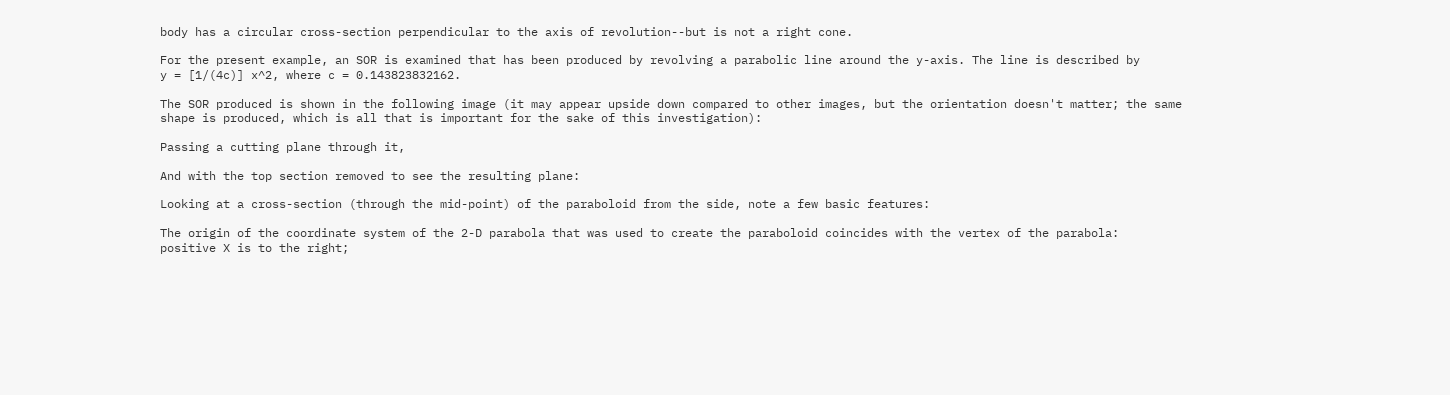body has a circular cross-section perpendicular to the axis of revolution--but is not a right cone.

For the present example, an SOR is examined that has been produced by revolving a parabolic line around the y-axis. The line is described by
y = [1/(4c)] x^2, where c = 0.143823832162.

The SOR produced is shown in the following image (it may appear upside down compared to other images, but the orientation doesn't matter; the same shape is produced, which is all that is important for the sake of this investigation):

Passing a cutting plane through it,

And with the top section removed to see the resulting plane:

Looking at a cross-section (through the mid-point) of the paraboloid from the side, note a few basic features:

The origin of the coordinate system of the 2-D parabola that was used to create the paraboloid coincides with the vertex of the parabola:
positive X is to the right;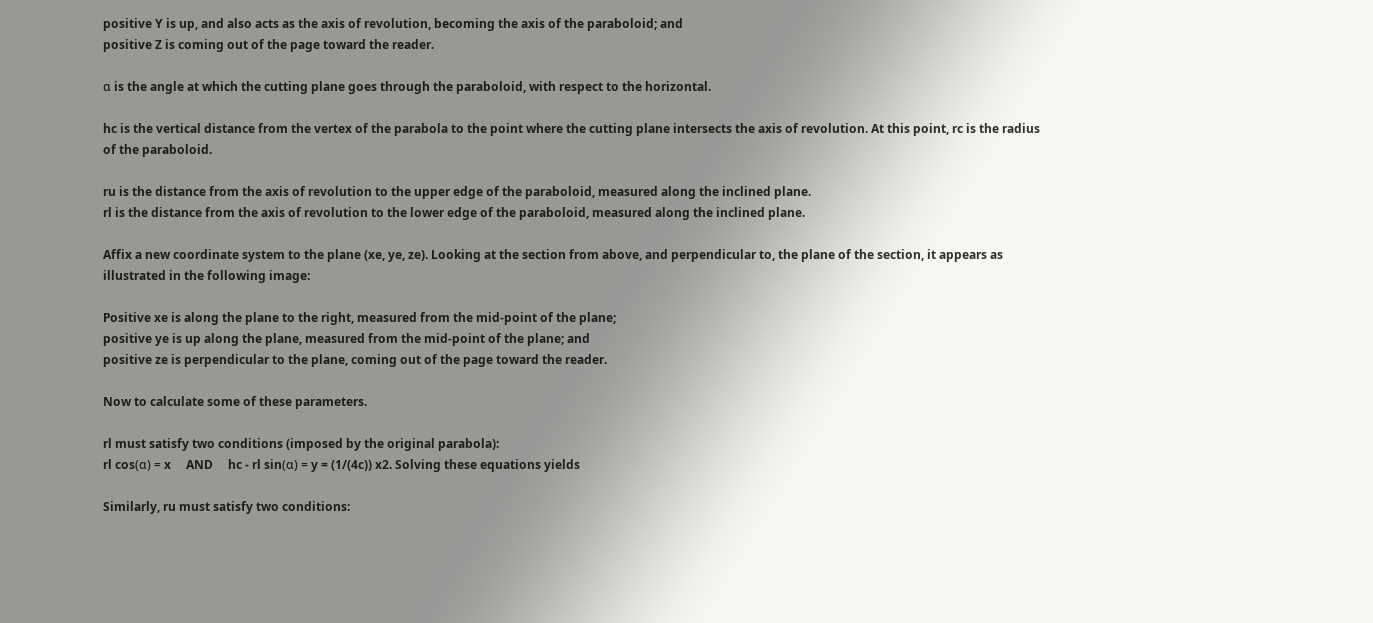positive Y is up, and also acts as the axis of revolution, becoming the axis of the paraboloid; and
positive Z is coming out of the page toward the reader.

α is the angle at which the cutting plane goes through the paraboloid, with respect to the horizontal.

hc is the vertical distance from the vertex of the parabola to the point where the cutting plane intersects the axis of revolution. At this point, rc is the radius of the paraboloid.

ru is the distance from the axis of revolution to the upper edge of the paraboloid, measured along the inclined plane.
rl is the distance from the axis of revolution to the lower edge of the paraboloid, measured along the inclined plane.

Affix a new coordinate system to the plane (xe, ye, ze). Looking at the section from above, and perpendicular to, the plane of the section, it appears as illustrated in the following image:

Positive xe is along the plane to the right, measured from the mid-point of the plane;
positive ye is up along the plane, measured from the mid-point of the plane; and
positive ze is perpendicular to the plane, coming out of the page toward the reader.

Now to calculate some of these parameters.

rl must satisfy two conditions (imposed by the original parabola):
rl cos(α) = x     AND     hc - rl sin(α) = y = (1/(4c)) x2. Solving these equations yields

Similarly, ru must satisfy two conditions: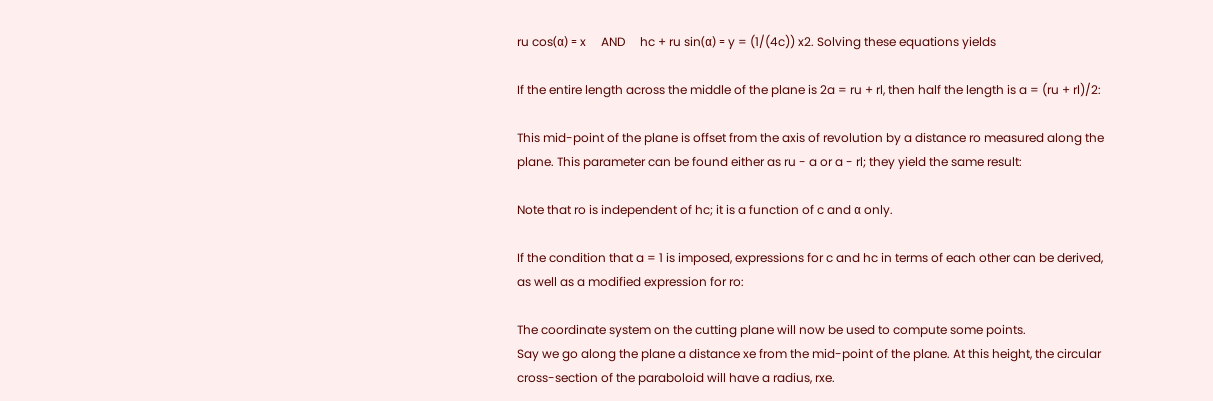ru cos(α) = x     AND     hc + ru sin(α) = y = (1/(4c)) x2. Solving these equations yields

If the entire length across the middle of the plane is 2a = ru + rl, then half the length is a = (ru + rl)/2:

This mid-point of the plane is offset from the axis of revolution by a distance ro measured along the plane. This parameter can be found either as ru - a or a - rl; they yield the same result:

Note that ro is independent of hc; it is a function of c and α only.

If the condition that a = 1 is imposed, expressions for c and hc in terms of each other can be derived, as well as a modified expression for ro:

The coordinate system on the cutting plane will now be used to compute some points.
Say we go along the plane a distance xe from the mid-point of the plane. At this height, the circular cross-section of the paraboloid will have a radius, rxe.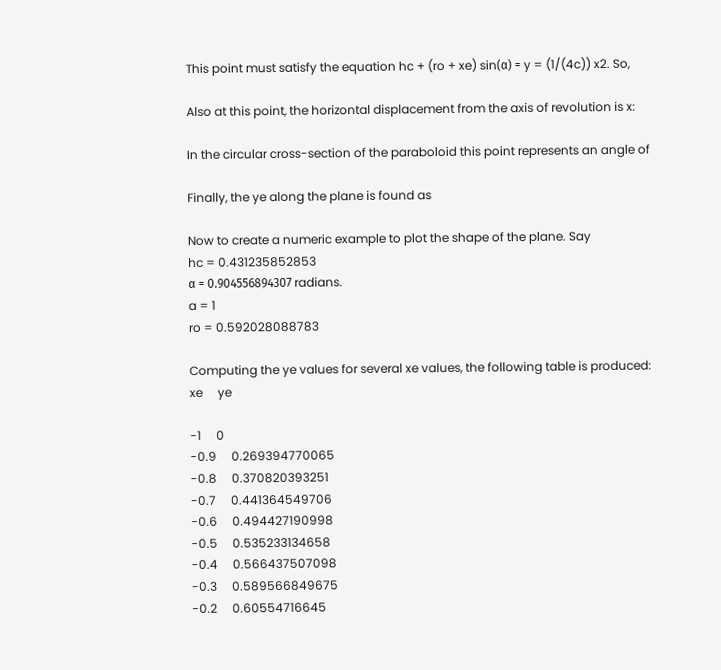This point must satisfy the equation hc + (ro + xe) sin(α) = y = (1/(4c)) x2. So,

Also at this point, the horizontal displacement from the axis of revolution is x:

In the circular cross-section of the paraboloid this point represents an angle of

Finally, the ye along the plane is found as

Now to create a numeric example to plot the shape of the plane. Say
hc = 0.431235852853
α = 0.904556894307 radians.
a = 1
ro = 0.592028088783

Computing the ye values for several xe values, the following table is produced:
xe     ye

-1     0
-0.9     0.269394770065
-0.8     0.370820393251
-0.7     0.441364549706
-0.6     0.494427190998
-0.5     0.535233134658
-0.4     0.566437507098
-0.3     0.589566849675
-0.2     0.60554716645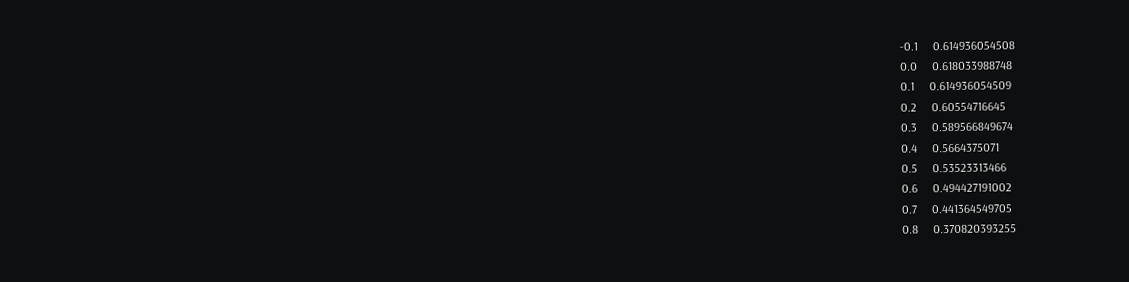-0.1     0.614936054508
0.0     0.618033988748
0.1     0.614936054509
0.2     0.60554716645
0.3     0.589566849674
0.4     0.5664375071
0.5     0.53523313466
0.6     0.494427191002
0.7     0.441364549705
0.8     0.370820393255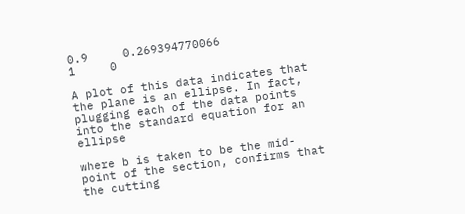0.9     0.269394770066
1     0

A plot of this data indicates that the plane is an ellipse. In fact, plugging each of the data points into the standard equation for an ellipse

where b is taken to be the mid-point of the section, confirms that the cutting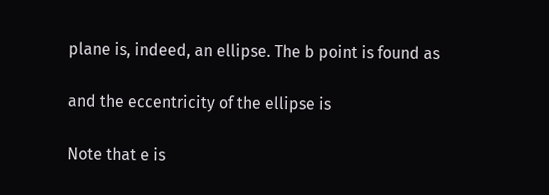plane is, indeed, an ellipse. The b point is found as

and the eccentricity of the ellipse is

Note that e is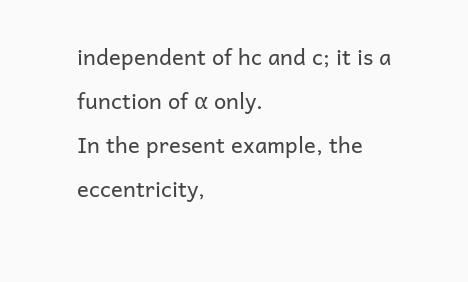independent of hc and c; it is a function of α only.
In the present example, the eccentricity,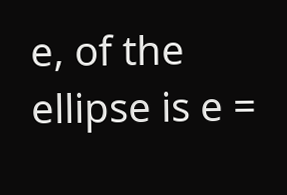e, of the ellipse is e =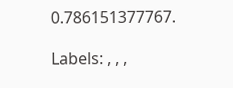0.786151377767.

Labels: , , ,